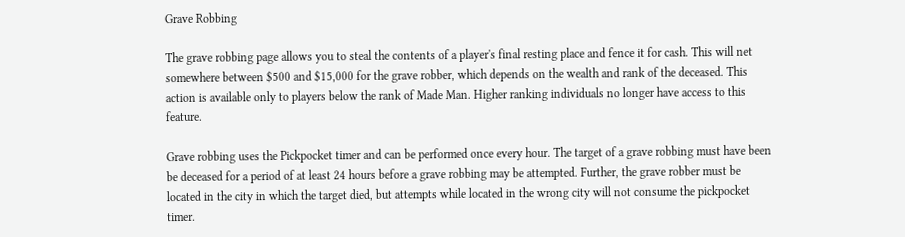Grave Robbing

The grave robbing page allows you to steal the contents of a player's final resting place and fence it for cash. This will net somewhere between $500 and $15,000 for the grave robber, which depends on the wealth and rank of the deceased. This action is available only to players below the rank of Made Man. Higher ranking individuals no longer have access to this feature.

Grave robbing uses the Pickpocket timer and can be performed once every hour. The target of a grave robbing must have been be deceased for a period of at least 24 hours before a grave robbing may be attempted. Further, the grave robber must be located in the city in which the target died, but attempts while located in the wrong city will not consume the pickpocket timer.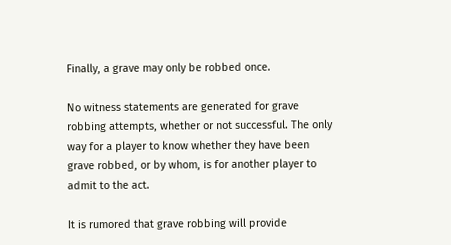Finally, a grave may only be robbed once.

No witness statements are generated for grave robbing attempts, whether or not successful. The only way for a player to know whether they have been grave robbed, or by whom, is for another player to admit to the act.

It is rumored that grave robbing will provide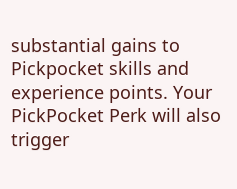substantial gains to Pickpocket skills and experience points. Your PickPocket Perk will also trigger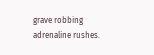grave robbing adrenaline rushes.